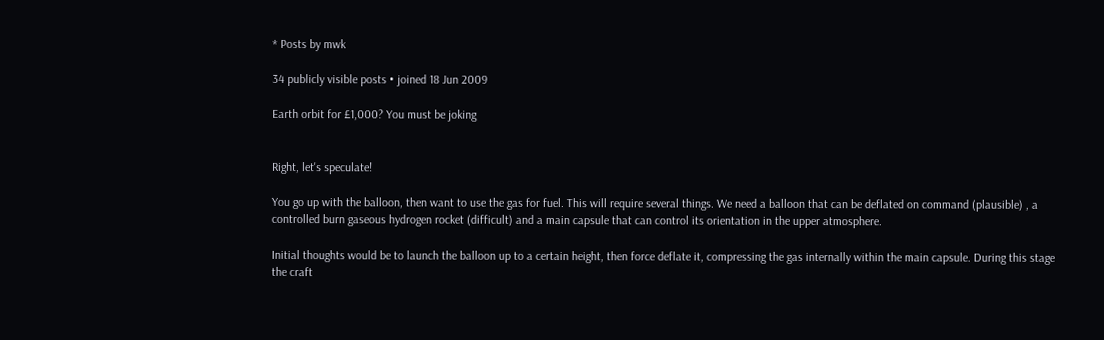* Posts by mwk

34 publicly visible posts • joined 18 Jun 2009

Earth orbit for £1,000? You must be joking


Right, let's speculate!

You go up with the balloon, then want to use the gas for fuel. This will require several things. We need a balloon that can be deflated on command (plausible) , a controlled burn gaseous hydrogen rocket (difficult) and a main capsule that can control its orientation in the upper atmosphere.

Initial thoughts would be to launch the balloon up to a certain height, then force deflate it, compressing the gas internally within the main capsule. During this stage the craft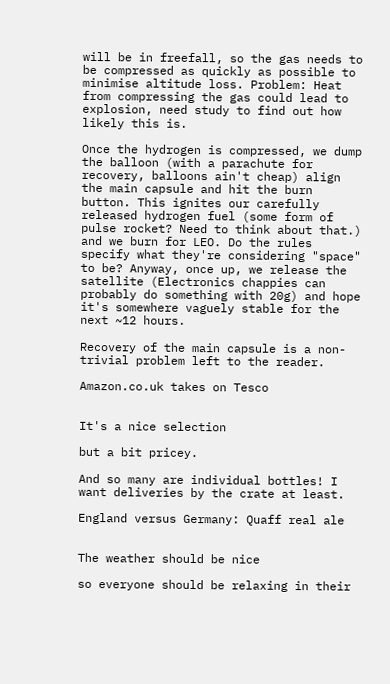will be in freefall, so the gas needs to be compressed as quickly as possible to minimise altitude loss. Problem: Heat from compressing the gas could lead to explosion, need study to find out how likely this is.

Once the hydrogen is compressed, we dump the balloon (with a parachute for recovery, balloons ain't cheap) align the main capsule and hit the burn button. This ignites our carefully released hydrogen fuel (some form of pulse rocket? Need to think about that.) and we burn for LEO. Do the rules specify what they're considering "space" to be? Anyway, once up, we release the satellite (Electronics chappies can probably do something with 20g) and hope it's somewhere vaguely stable for the next ~12 hours.

Recovery of the main capsule is a non-trivial problem left to the reader.

Amazon.co.uk takes on Tesco


It's a nice selection

but a bit pricey.

And so many are individual bottles! I want deliveries by the crate at least.

England versus Germany: Quaff real ale


The weather should be nice

so everyone should be relaxing in their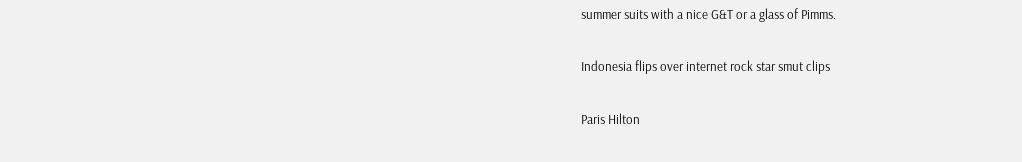summer suits with a nice G&T or a glass of Pimms.

Indonesia flips over internet rock star smut clips

Paris Hilton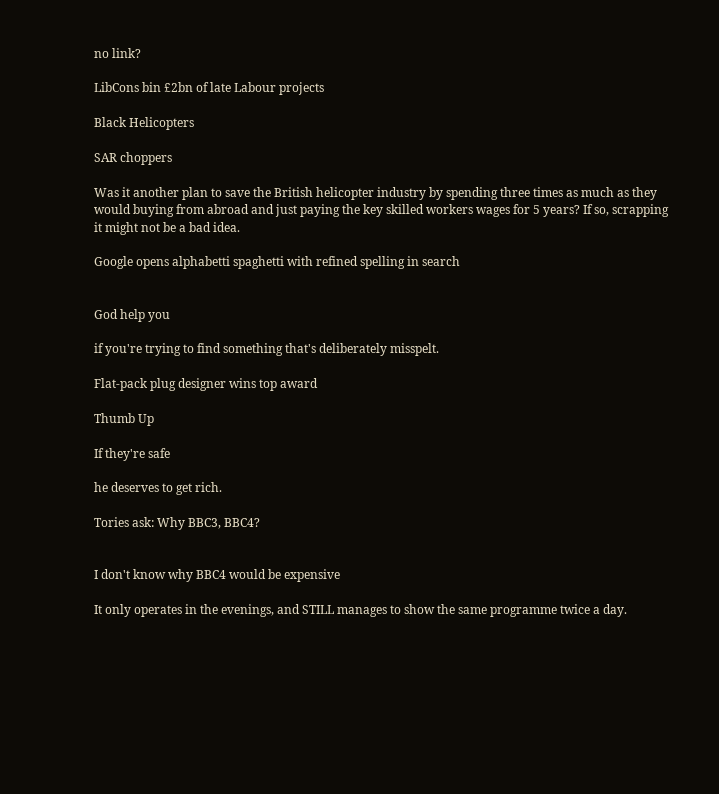no link?

LibCons bin £2bn of late Labour projects

Black Helicopters

SAR choppers

Was it another plan to save the British helicopter industry by spending three times as much as they would buying from abroad and just paying the key skilled workers wages for 5 years? If so, scrapping it might not be a bad idea.

Google opens alphabetti spaghetti with refined spelling in search


God help you

if you're trying to find something that's deliberately misspelt.

Flat-pack plug designer wins top award

Thumb Up

If they're safe

he deserves to get rich.

Tories ask: Why BBC3, BBC4?


I don't know why BBC4 would be expensive

It only operates in the evenings, and STILL manages to show the same programme twice a day.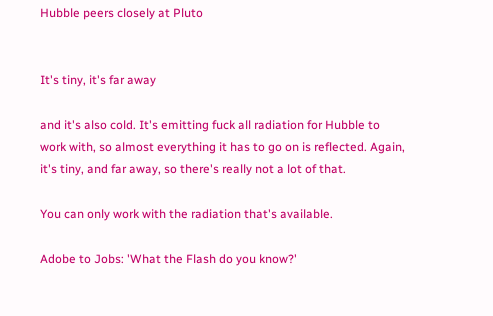Hubble peers closely at Pluto


It's tiny, it's far away

and it's also cold. It's emitting fuck all radiation for Hubble to work with, so almost everything it has to go on is reflected. Again, it's tiny, and far away, so there's really not a lot of that.

You can only work with the radiation that's available.

Adobe to Jobs: 'What the Flash do you know?'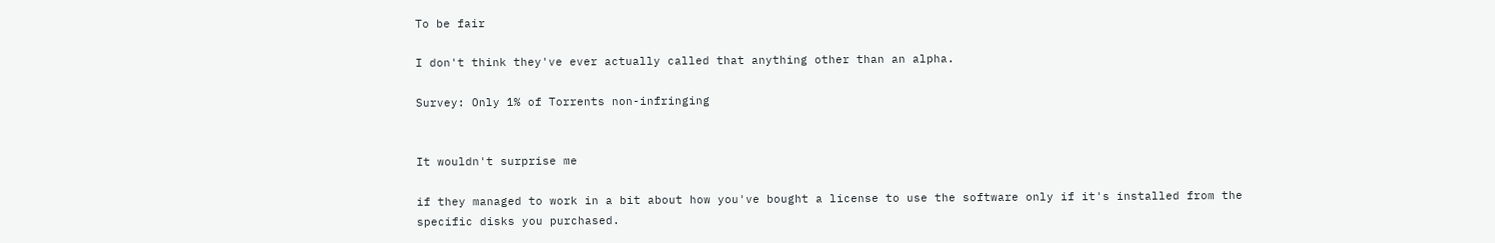To be fair

I don't think they've ever actually called that anything other than an alpha.

Survey: Only 1% of Torrents non-infringing


It wouldn't surprise me

if they managed to work in a bit about how you've bought a license to use the software only if it's installed from the specific disks you purchased.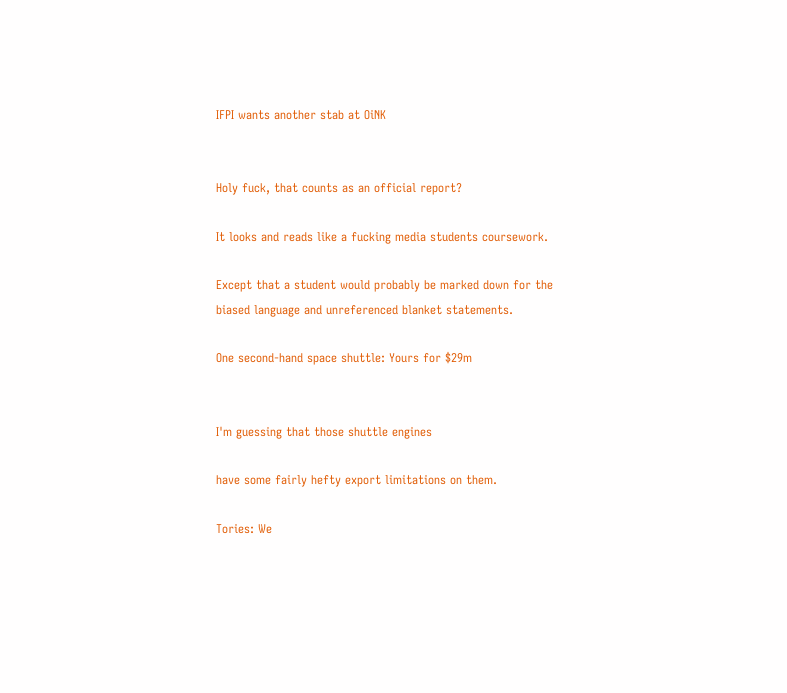IFPI wants another stab at OiNK


Holy fuck, that counts as an official report?

It looks and reads like a fucking media students coursework.

Except that a student would probably be marked down for the biased language and unreferenced blanket statements.

One second-hand space shuttle: Yours for $29m


I'm guessing that those shuttle engines

have some fairly hefty export limitations on them.

Tories: We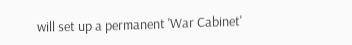will set up a permanent 'War Cabinet'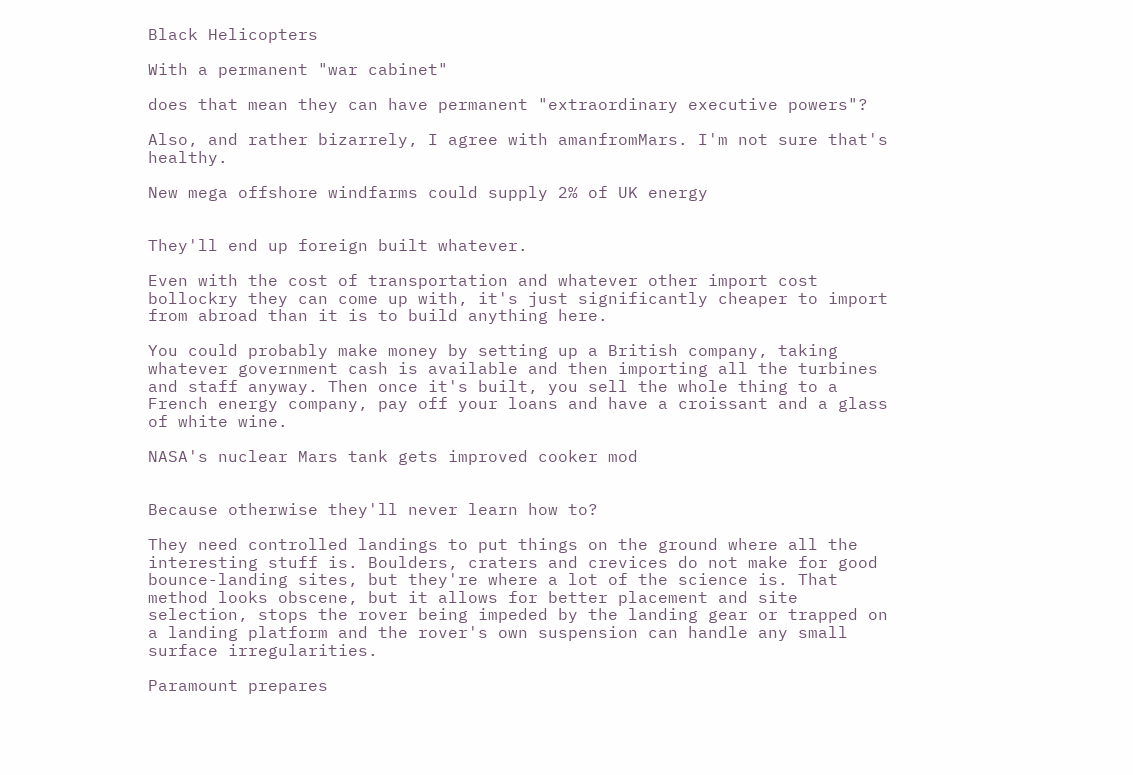Black Helicopters

With a permanent "war cabinet"

does that mean they can have permanent "extraordinary executive powers"?

Also, and rather bizarrely, I agree with amanfromMars. I'm not sure that's healthy.

New mega offshore windfarms could supply 2% of UK energy


They'll end up foreign built whatever.

Even with the cost of transportation and whatever other import cost bollockry they can come up with, it's just significantly cheaper to import from abroad than it is to build anything here.

You could probably make money by setting up a British company, taking whatever government cash is available and then importing all the turbines and staff anyway. Then once it's built, you sell the whole thing to a French energy company, pay off your loans and have a croissant and a glass of white wine.

NASA's nuclear Mars tank gets improved cooker mod


Because otherwise they'll never learn how to?

They need controlled landings to put things on the ground where all the interesting stuff is. Boulders, craters and crevices do not make for good bounce-landing sites, but they're where a lot of the science is. That method looks obscene, but it allows for better placement and site selection, stops the rover being impeded by the landing gear or trapped on a landing platform and the rover's own suspension can handle any small surface irregularities.

Paramount prepares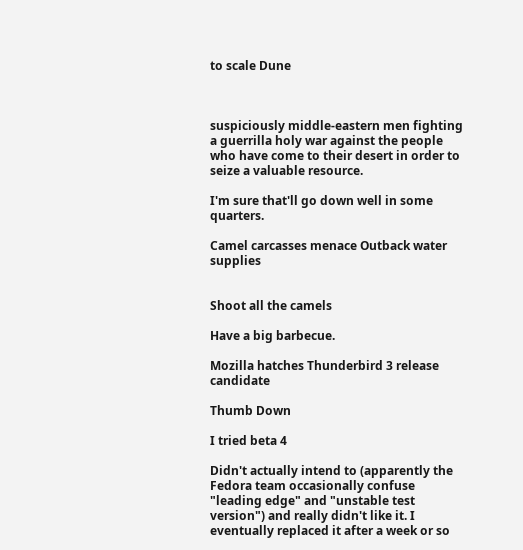to scale Dune



suspiciously middle-eastern men fighting a guerrilla holy war against the people who have come to their desert in order to seize a valuable resource.

I'm sure that'll go down well in some quarters.

Camel carcasses menace Outback water supplies


Shoot all the camels

Have a big barbecue.

Mozilla hatches Thunderbird 3 release candidate

Thumb Down

I tried beta 4

Didn't actually intend to (apparently the Fedora team occasionally confuse "leading edge" and "unstable test version") and really didn't like it. I eventually replaced it after a week or so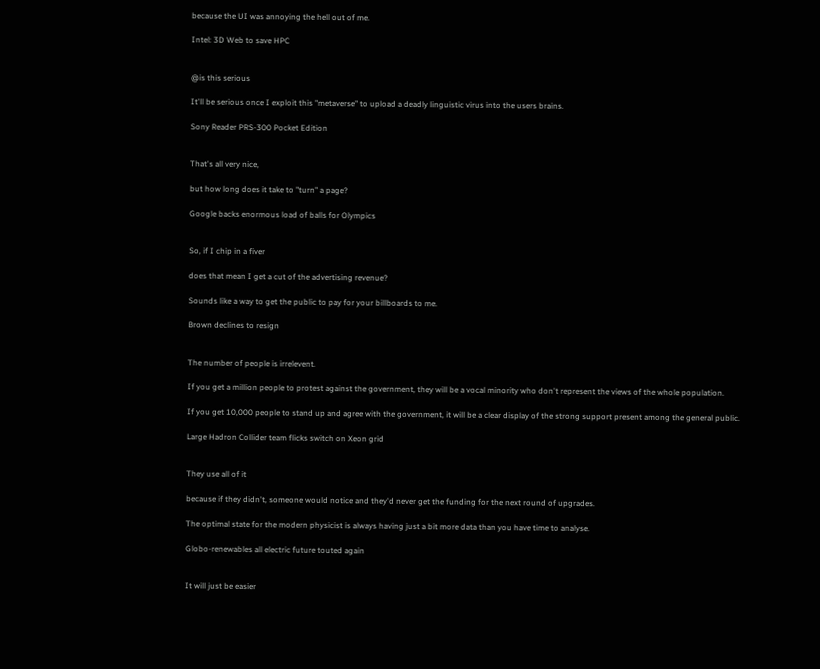because the UI was annoying the hell out of me.

Intel: 3D Web to save HPC


@is this serious

It'll be serious once I exploit this "metaverse" to upload a deadly linguistic virus into the users brains.

Sony Reader PRS-300 Pocket Edition


That's all very nice,

but how long does it take to "turn" a page?

Google backs enormous load of balls for Olympics


So, if I chip in a fiver

does that mean I get a cut of the advertising revenue?

Sounds like a way to get the public to pay for your billboards to me.

Brown declines to resign


The number of people is irrelevent.

If you get a million people to protest against the government, they will be a vocal minority who don't represent the views of the whole population.

If you get 10,000 people to stand up and agree with the government, it will be a clear display of the strong support present among the general public.

Large Hadron Collider team flicks switch on Xeon grid


They use all of it

because if they didn't, someone would notice and they'd never get the funding for the next round of upgrades.

The optimal state for the modern physicist is always having just a bit more data than you have time to analyse.

Globo-renewables all electric future touted again


It will just be easier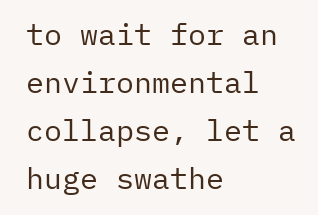to wait for an environmental collapse, let a huge swathe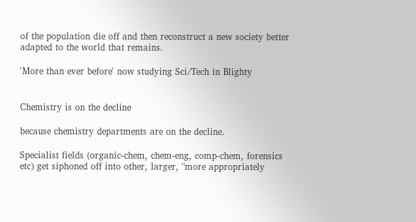of the population die off and then reconstruct a new society better adapted to the world that remains.

'More than ever before' now studying Sci/Tech in Blighty


Chemistry is on the decline

because chemistry departments are on the decline.

Specialist fields (organic-chem, chem-eng, comp-chem, forensics etc) get siphoned off into other, larger, "more appropriately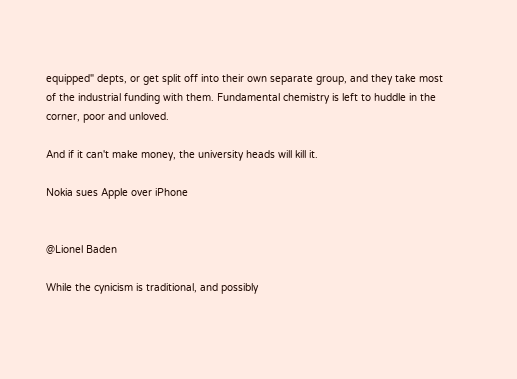equipped" depts, or get split off into their own separate group, and they take most of the industrial funding with them. Fundamental chemistry is left to huddle in the corner, poor and unloved.

And if it can't make money, the university heads will kill it.

Nokia sues Apple over iPhone


@Lionel Baden

While the cynicism is traditional, and possibly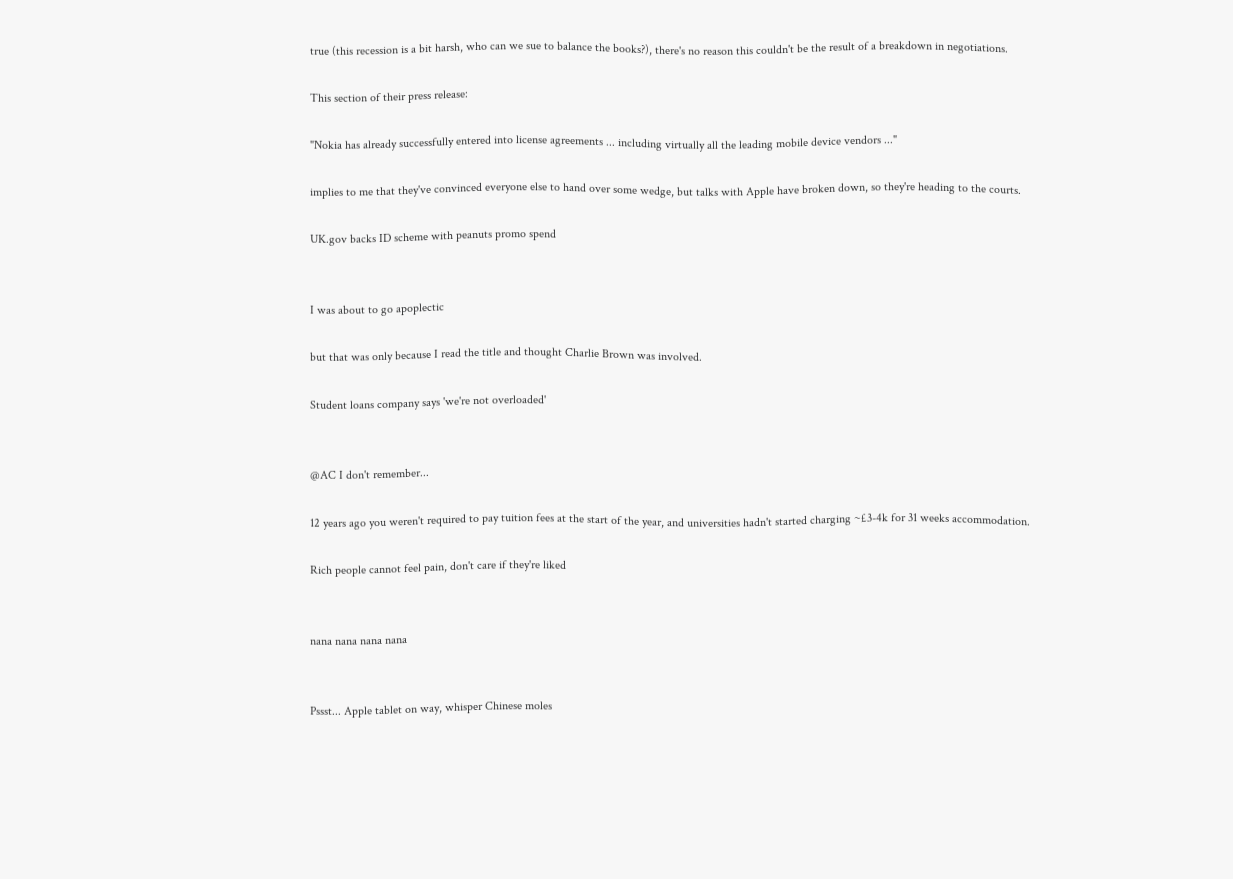true (this recession is a bit harsh, who can we sue to balance the books?), there's no reason this couldn't be the result of a breakdown in negotiations.

This section of their press release:

"Nokia has already successfully entered into license agreements ... including virtually all the leading mobile device vendors ..."

implies to me that they've convinced everyone else to hand over some wedge, but talks with Apple have broken down, so they're heading to the courts.

UK.gov backs ID scheme with peanuts promo spend


I was about to go apoplectic

but that was only because I read the title and thought Charlie Brown was involved.

Student loans company says 'we're not overloaded'


@AC I don't remember...

12 years ago you weren't required to pay tuition fees at the start of the year, and universities hadn't started charging ~£3-4k for 31 weeks accommodation.

Rich people cannot feel pain, don't care if they're liked


nana nana nana nana


Pssst... Apple tablet on way, whisper Chinese moles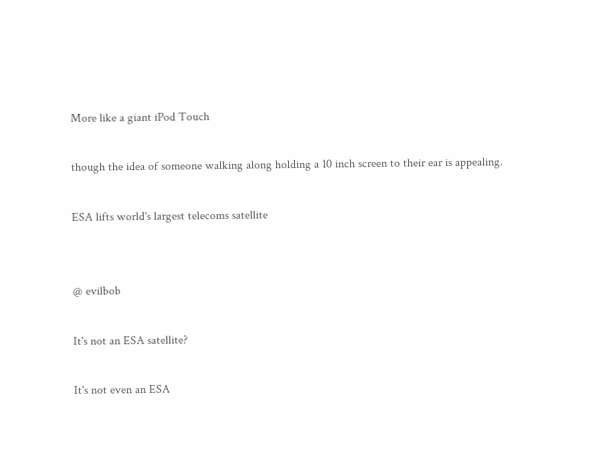More like a giant iPod Touch

though the idea of someone walking along holding a 10 inch screen to their ear is appealing.

ESA lifts world's largest telecoms satellite


@ evilbob

It's not an ESA satellite?

It's not even an ESA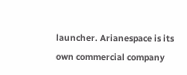launcher. Arianespace is its own commercial company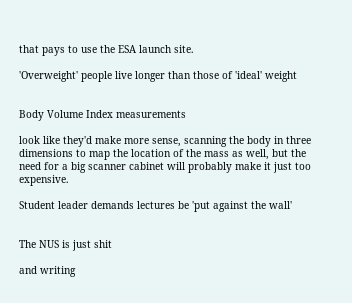that pays to use the ESA launch site.

'Overweight' people live longer than those of 'ideal' weight


Body Volume Index measurements

look like they'd make more sense, scanning the body in three dimensions to map the location of the mass as well, but the need for a big scanner cabinet will probably make it just too expensive.

Student leader demands lectures be 'put against the wall'


The NUS is just shit

and writing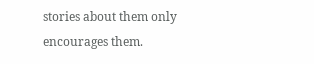stories about them only encourages them.